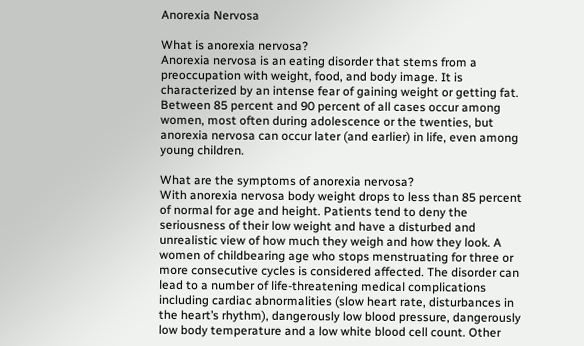Anorexia Nervosa

What is anorexia nervosa?
Anorexia nervosa is an eating disorder that stems from a preoccupation with weight, food, and body image. It is characterized by an intense fear of gaining weight or getting fat. Between 85 percent and 90 percent of all cases occur among women, most often during adolescence or the twenties, but anorexia nervosa can occur later (and earlier) in life, even among young children.

What are the symptoms of anorexia nervosa?
With anorexia nervosa body weight drops to less than 85 percent of normal for age and height. Patients tend to deny the seriousness of their low weight and have a disturbed and unrealistic view of how much they weigh and how they look. A women of childbearing age who stops menstruating for three or more consecutive cycles is considered affected. The disorder can lead to a number of life-threatening medical complications including cardiac abnormalities (slow heart rate, disturbances in the heart’s rhythm), dangerously low blood pressure, dangerously low body temperature and a low white blood cell count. Other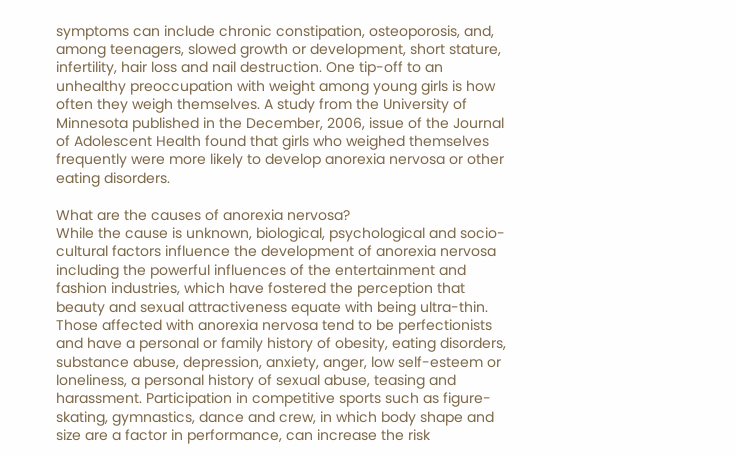symptoms can include chronic constipation, osteoporosis, and, among teenagers, slowed growth or development, short stature, infertility, hair loss and nail destruction. One tip-off to an unhealthy preoccupation with weight among young girls is how often they weigh themselves. A study from the University of Minnesota published in the December, 2006, issue of the Journal of Adolescent Health found that girls who weighed themselves frequently were more likely to develop anorexia nervosa or other eating disorders.

What are the causes of anorexia nervosa?
While the cause is unknown, biological, psychological and socio-cultural factors influence the development of anorexia nervosa including the powerful influences of the entertainment and fashion industries, which have fostered the perception that beauty and sexual attractiveness equate with being ultra-thin. Those affected with anorexia nervosa tend to be perfectionists and have a personal or family history of obesity, eating disorders, substance abuse, depression, anxiety, anger, low self-esteem or loneliness, a personal history of sexual abuse, teasing and harassment. Participation in competitive sports such as figure-skating, gymnastics, dance and crew, in which body shape and size are a factor in performance, can increase the risk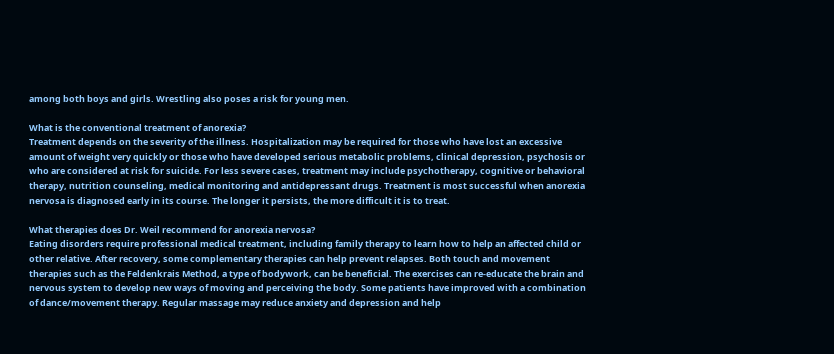among both boys and girls. Wrestling also poses a risk for young men.

What is the conventional treatment of anorexia?
Treatment depends on the severity of the illness. Hospitalization may be required for those who have lost an excessive amount of weight very quickly or those who have developed serious metabolic problems, clinical depression, psychosis or who are considered at risk for suicide. For less severe cases, treatment may include psychotherapy, cognitive or behavioral therapy, nutrition counseling, medical monitoring and antidepressant drugs. Treatment is most successful when anorexia nervosa is diagnosed early in its course. The longer it persists, the more difficult it is to treat.

What therapies does Dr. Weil recommend for anorexia nervosa?
Eating disorders require professional medical treatment, including family therapy to learn how to help an affected child or other relative. After recovery, some complementary therapies can help prevent relapses. Both touch and movement therapies such as the Feldenkrais Method, a type of bodywork, can be beneficial. The exercises can re-educate the brain and nervous system to develop new ways of moving and perceiving the body. Some patients have improved with a combination of dance/movement therapy. Regular massage may reduce anxiety and depression and help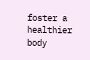foster a healthier body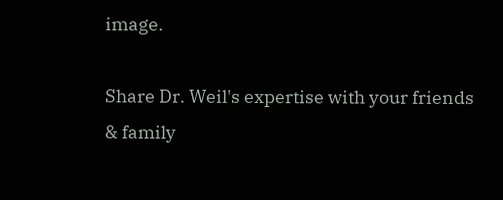image.

Share Dr. Weil's expertise with your friends & family